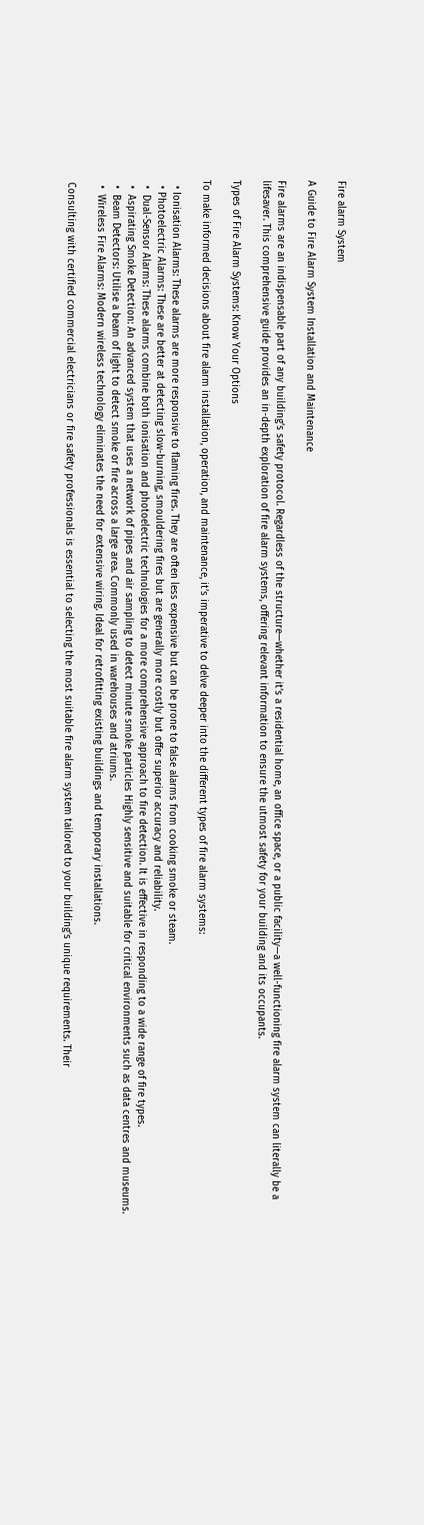Fire alarm System

A Guide to Fire Alarm System Installation and Maintenance

Fire alarms are an indispensable part of any building’s safety protocol. Regardless of the structure—whether it’s a residential home, an office space, or a public facility—a well-functioning fire alarm system can literally be a lifesaver. This comprehensive guide provides an in-depth exploration of fire alarm systems, offering relevant information to ensure the utmost safety for your building and its occupants.

Types of Fire Alarm Systems: Know Your Options

To make informed decisions about fire alarm installation, operation, and maintenance, it’s imperative to delve deeper into the different types of fire alarm systems:

  • Ionisation Alarms: These alarms are more responsive to flaming fires. They are often less expensive but can be prone to false alarms from cooking smoke or steam.
  • Photoelectric Alarms: These are better at detecting slow-burning, smouldering fires but are generally more costly but offer superior accuracy and reliability.
  •  Dual-Sensor Alarms: These alarms combine both ionisation and photoelectric technologies for a more comprehensive approach to fire detection. It is effective in responding to a wide range of fire types.
  •  Aspirating Smoke Detection: An advanced system that uses a network of pipes and air sampling to detect minute smoke particles Highly sensitive and suitable for critical environments such as data centres and museums.
  •  Beam Detectors: Utilise a beam of light to detect smoke or fire across a large area. Commonly used in warehouses and atriums.
  •  Wireless Fire Alarms: Modern wireless technology eliminates the need for extensive wiring. Ideal for retrofitting existing buildings and temporary installations.

 Consulting with certified commercial electricians or fire safety professionals is essential to selecting the most suitable fire alarm system tailored to your building’s unique requirements. Their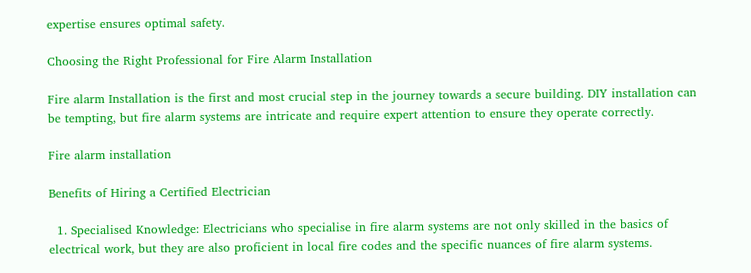expertise ensures optimal safety.

Choosing the Right Professional for Fire Alarm Installation

Fire alarm Installation is the first and most crucial step in the journey towards a secure building. DIY installation can be tempting, but fire alarm systems are intricate and require expert attention to ensure they operate correctly.

Fire alarm installation

Benefits of Hiring a Certified Electrician

  1. Specialised Knowledge: Electricians who specialise in fire alarm systems are not only skilled in the basics of electrical work, but they are also proficient in local fire codes and the specific nuances of fire alarm systems.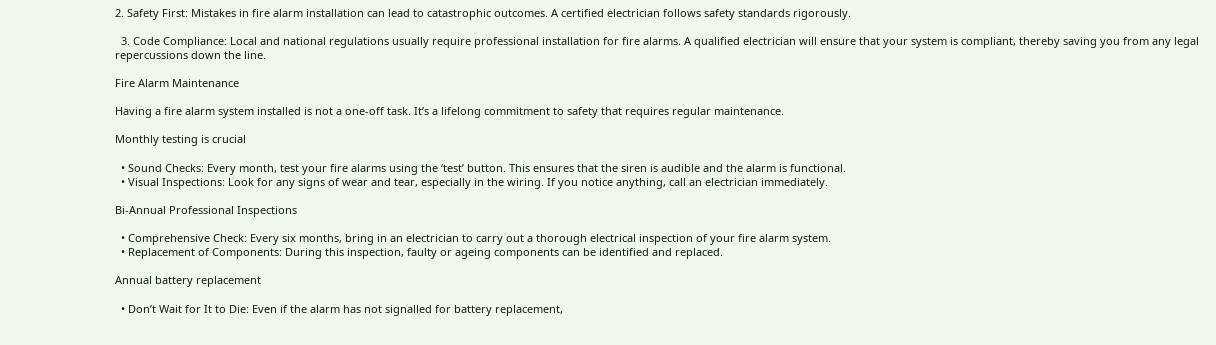2. Safety First: Mistakes in fire alarm installation can lead to catastrophic outcomes. A certified electrician follows safety standards rigorously.

  3. Code Compliance: Local and national regulations usually require professional installation for fire alarms. A qualified electrician will ensure that your system is compliant, thereby saving you from any legal repercussions down the line.

Fire Alarm Maintenance

Having a fire alarm system installed is not a one-off task. It’s a lifelong commitment to safety that requires regular maintenance.

Monthly testing is crucial

  • Sound Checks: Every month, test your fire alarms using the ‘test’ button. This ensures that the siren is audible and the alarm is functional.
  • Visual Inspections: Look for any signs of wear and tear, especially in the wiring. If you notice anything, call an electrician immediately.

Bi-Annual Professional Inspections

  • Comprehensive Check: Every six months, bring in an electrician to carry out a thorough electrical inspection of your fire alarm system.
  • Replacement of Components: During this inspection, faulty or ageing components can be identified and replaced.

Annual battery replacement

  • Don’t Wait for It to Die: Even if the alarm has not signalled for battery replacement,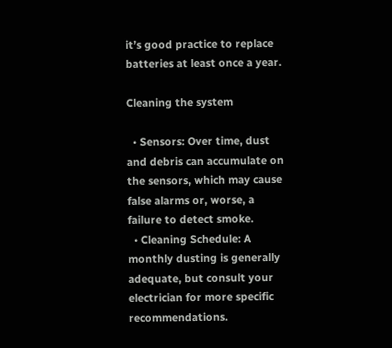it’s good practice to replace batteries at least once a year.

Cleaning the system

  • Sensors: Over time, dust and debris can accumulate on the sensors, which may cause false alarms or, worse, a failure to detect smoke.
  • Cleaning Schedule: A monthly dusting is generally adequate, but consult your electrician for more specific recommendations.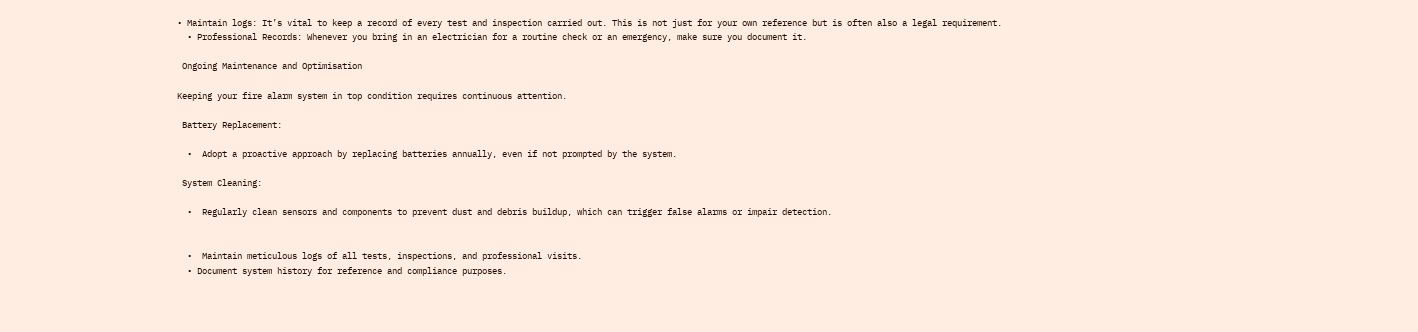• Maintain logs: It’s vital to keep a record of every test and inspection carried out. This is not just for your own reference but is often also a legal requirement.
  • Professional Records: Whenever you bring in an electrician for a routine check or an emergency, make sure you document it.

 Ongoing Maintenance and Optimisation

Keeping your fire alarm system in top condition requires continuous attention.

 Battery Replacement:

  •  Adopt a proactive approach by replacing batteries annually, even if not prompted by the system.

 System Cleaning:

  •  Regularly clean sensors and components to prevent dust and debris buildup, which can trigger false alarms or impair detection.


  •  Maintain meticulous logs of all tests, inspections, and professional visits.
  • Document system history for reference and compliance purposes.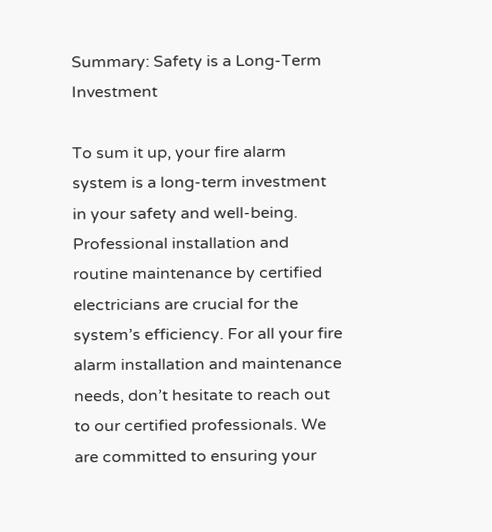Summary: Safety is a Long-Term Investment

To sum it up, your fire alarm system is a long-term investment in your safety and well-being. Professional installation and routine maintenance by certified electricians are crucial for the system’s efficiency. For all your fire alarm installation and maintenance needs, don’t hesitate to reach out to our certified professionals. We are committed to ensuring your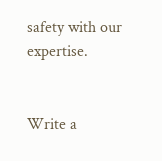safety with our expertise.


Write a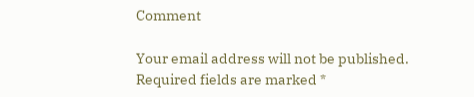Comment

Your email address will not be published. Required fields are marked *